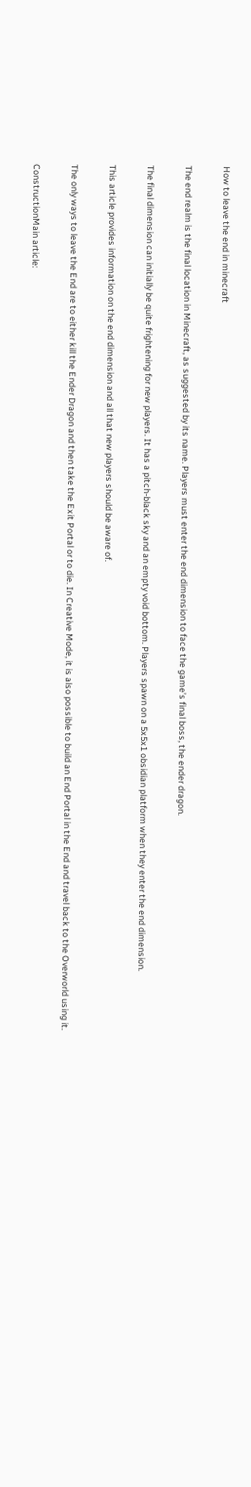How to leave the end in minecraft

The end realm is the final location in Minecraft, as suggested by its name. Players must enter the end dimension to face the game’s final boss, the ender dragon.

The final dimension can initially be quite frightening for new players. It has a pitch-black sky and an empty void bottom. Players spawn on a 5x5x1 obsidian platform when they enter the end dimension.

This article provides information on the end dimension and all that new players should be aware of.

The only ways to leave the End are to either kill the Ender Dragon and then take the Exit Portal or to die. In Creative Mode, it is also possible to build an End Portal in the End and travel back to the Overworld using it.

ConstructionMain article: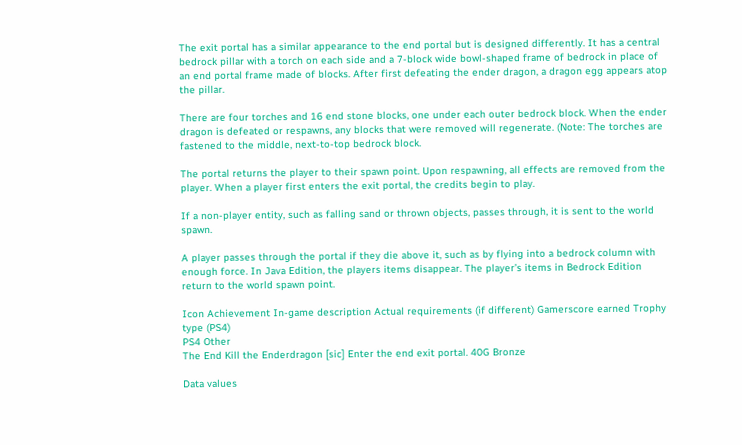The exit portal has a similar appearance to the end portal but is designed differently. It has a central bedrock pillar with a torch on each side and a 7-block wide bowl-shaped frame of bedrock in place of an end portal frame made of blocks. After first defeating the ender dragon, a dragon egg appears atop the pillar.

There are four torches and 16 end stone blocks, one under each outer bedrock block. When the ender dragon is defeated or respawns, any blocks that were removed will regenerate. (Note: The torches are fastened to the middle, next-to-top bedrock block.

The portal returns the player to their spawn point. Upon respawning, all effects are removed from the player. When a player first enters the exit portal, the credits begin to play.

If a non-player entity, such as falling sand or thrown objects, passes through, it is sent to the world spawn.

A player passes through the portal if they die above it, such as by flying into a bedrock column with enough force. In Java Edition, the players items disappear. The player’s items in Bedrock Edition return to the world spawn point.

Icon Achievement In-game description Actual requirements (if different) Gamerscore earned Trophy type (PS4)
PS4 Other
The End Kill the Enderdragon [sic] Enter the end exit portal. 40G Bronze

Data values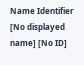Name Identifier
[No displayed name] [No ID]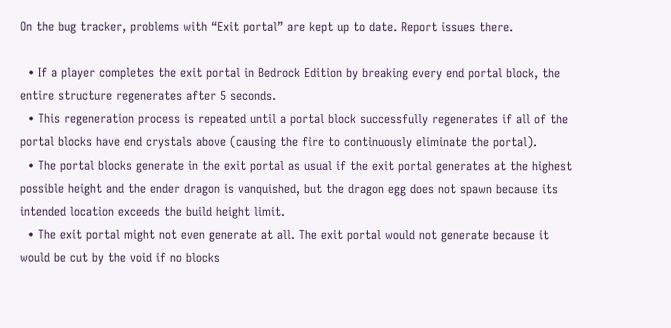On the bug tracker, problems with “Exit portal” are kept up to date. Report issues there.

  • If a player completes the exit portal in Bedrock Edition by breaking every end portal block, the entire structure regenerates after 5 seconds.
  • This regeneration process is repeated until a portal block successfully regenerates if all of the portal blocks have end crystals above (causing the fire to continuously eliminate the portal).
  • The portal blocks generate in the exit portal as usual if the exit portal generates at the highest possible height and the ender dragon is vanquished, but the dragon egg does not spawn because its intended location exceeds the build height limit.
  • The exit portal might not even generate at all. The exit portal would not generate because it would be cut by the void if no blocks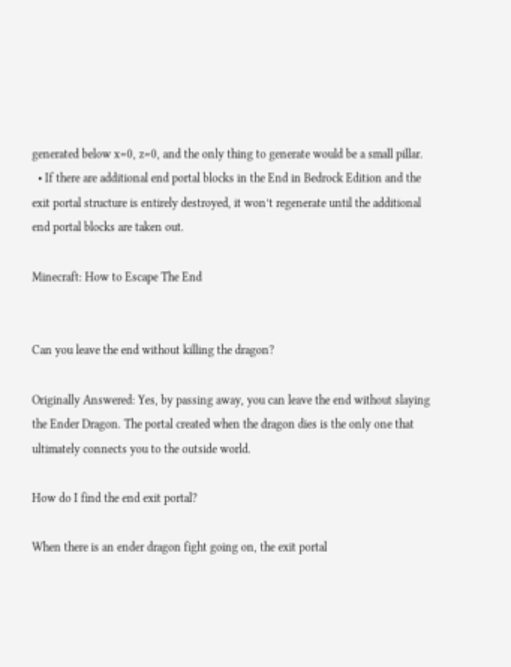generated below x=0, z=0, and the only thing to generate would be a small pillar.
  • If there are additional end portal blocks in the End in Bedrock Edition and the exit portal structure is entirely destroyed, it won’t regenerate until the additional end portal blocks are taken out.

Minecraft: How to Escape The End


Can you leave the end without killing the dragon?

Originally Answered: Yes, by passing away, you can leave the end without slaying the Ender Dragon. The portal created when the dragon dies is the only one that ultimately connects you to the outside world.

How do I find the end exit portal?

When there is an ender dragon fight going on, the exit portal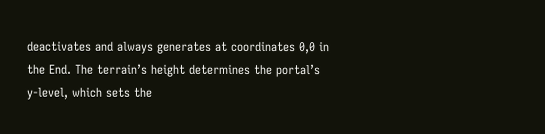deactivates and always generates at coordinates 0,0 in the End. The terrain’s height determines the portal’s y-level, which sets the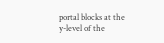portal blocks at the y-level of the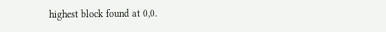highest block found at 0,0.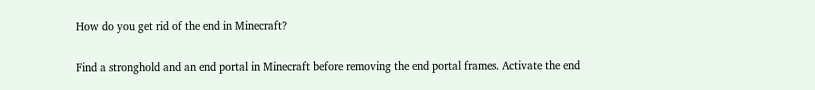How do you get rid of the end in Minecraft?

Find a stronghold and an end portal in Minecraft before removing the end portal frames. Activate the end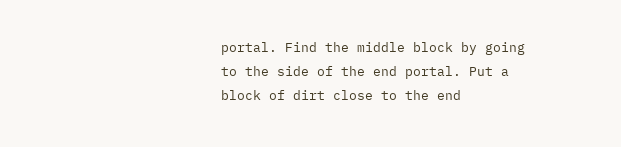portal. Find the middle block by going to the side of the end portal. Put a block of dirt close to the end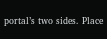portal’s two sides. Place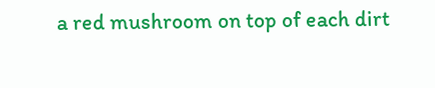a red mushroom on top of each dirt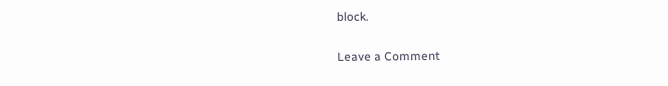block.

Leave a Comment